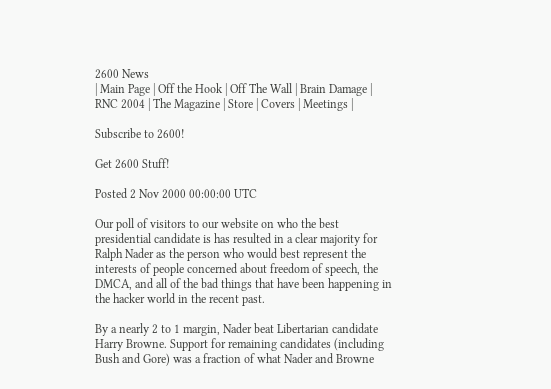2600 News
| Main Page | Off the Hook | Off The Wall | Brain Damage | RNC 2004 | The Magazine | Store | Covers | Meetings |

Subscribe to 2600!

Get 2600 Stuff!

Posted 2 Nov 2000 00:00:00 UTC

Our poll of visitors to our website on who the best presidential candidate is has resulted in a clear majority for Ralph Nader as the person who would best represent the interests of people concerned about freedom of speech, the DMCA, and all of the bad things that have been happening in the hacker world in the recent past.

By a nearly 2 to 1 margin, Nader beat Libertarian candidate Harry Browne. Support for remaining candidates (including Bush and Gore) was a fraction of what Nader and Browne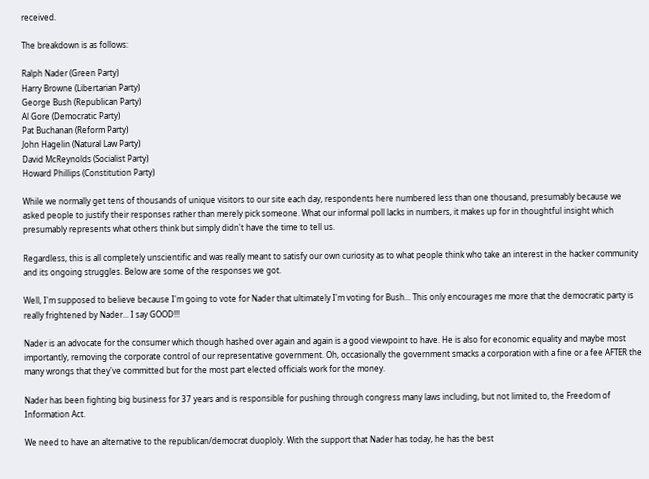received.

The breakdown is as follows:

Ralph Nader (Green Party)
Harry Browne (Libertarian Party)
George Bush (Republican Party)
Al Gore (Democratic Party)
Pat Buchanan (Reform Party)
John Hagelin (Natural Law Party)
David McReynolds (Socialist Party)
Howard Phillips (Constitution Party)

While we normally get tens of thousands of unique visitors to our site each day, respondents here numbered less than one thousand, presumably because we asked people to justify their responses rather than merely pick someone. What our informal poll lacks in numbers, it makes up for in thoughtful insight which presumably represents what others think but simply didn't have the time to tell us.

Regardless, this is all completely unscientific and was really meant to satisfy our own curiosity as to what people think who take an interest in the hacker community and its ongoing struggles. Below are some of the responses we got.

Well, I'm supposed to believe because I'm going to vote for Nader that ultimately I'm voting for Bush... This only encourages me more that the democratic party is really frightened by Nader... I say GOOD!!!

Nader is an advocate for the consumer which though hashed over again and again is a good viewpoint to have. He is also for economic equality and maybe most importantly, removing the corporate control of our representative government. Oh, occasionally the government smacks a corporation with a fine or a fee AFTER the many wrongs that they've committed but for the most part elected officials work for the money.

Nader has been fighting big business for 37 years and is responsible for pushing through congress many laws including, but not limited to, the Freedom of Information Act.

We need to have an alternative to the republican/democrat duoploly. With the support that Nader has today, he has the best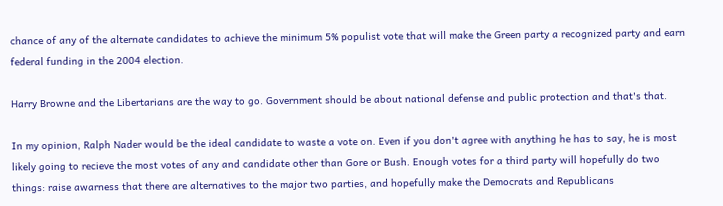chance of any of the alternate candidates to achieve the minimum 5% populist vote that will make the Green party a recognized party and earn federal funding in the 2004 election.

Harry Browne and the Libertarians are the way to go. Government should be about national defense and public protection and that's that.

In my opinion, Ralph Nader would be the ideal candidate to waste a vote on. Even if you don't agree with anything he has to say, he is most likely going to recieve the most votes of any and candidate other than Gore or Bush. Enough votes for a third party will hopefully do two things: raise awarness that there are alternatives to the major two parties, and hopefully make the Democrats and Republicans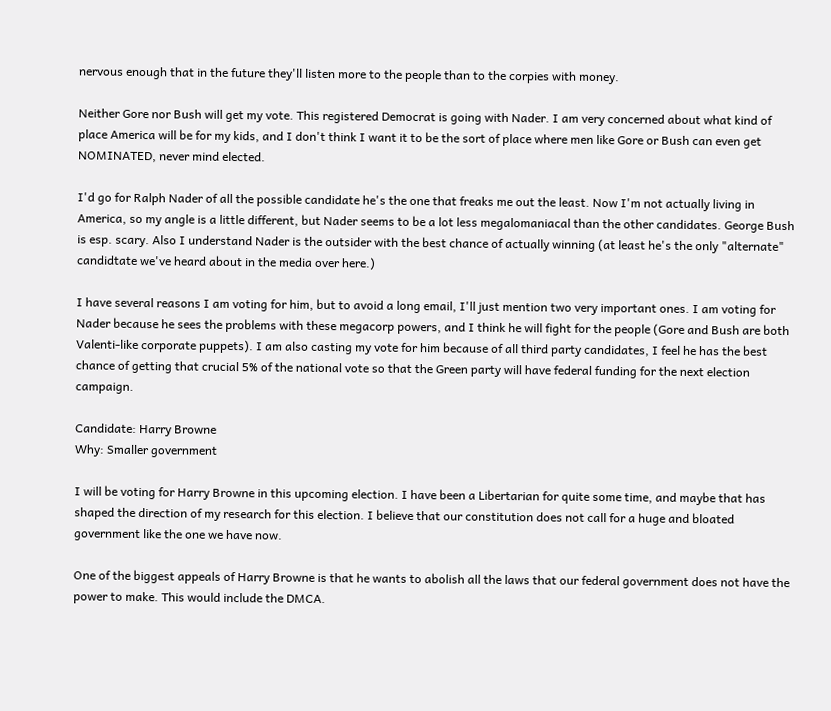nervous enough that in the future they'll listen more to the people than to the corpies with money.

Neither Gore nor Bush will get my vote. This registered Democrat is going with Nader. I am very concerned about what kind of place America will be for my kids, and I don't think I want it to be the sort of place where men like Gore or Bush can even get NOMINATED, never mind elected.

I'd go for Ralph Nader of all the possible candidate he's the one that freaks me out the least. Now I'm not actually living in America, so my angle is a little different, but Nader seems to be a lot less megalomaniacal than the other candidates. George Bush is esp. scary. Also I understand Nader is the outsider with the best chance of actually winning (at least he's the only "alternate" candidtate we've heard about in the media over here.)

I have several reasons I am voting for him, but to avoid a long email, I'll just mention two very important ones. I am voting for Nader because he sees the problems with these megacorp powers, and I think he will fight for the people (Gore and Bush are both Valenti-like corporate puppets). I am also casting my vote for him because of all third party candidates, I feel he has the best chance of getting that crucial 5% of the national vote so that the Green party will have federal funding for the next election campaign.

Candidate: Harry Browne
Why: Smaller government

I will be voting for Harry Browne in this upcoming election. I have been a Libertarian for quite some time, and maybe that has shaped the direction of my research for this election. I believe that our constitution does not call for a huge and bloated government like the one we have now.

One of the biggest appeals of Harry Browne is that he wants to abolish all the laws that our federal government does not have the power to make. This would include the DMCA.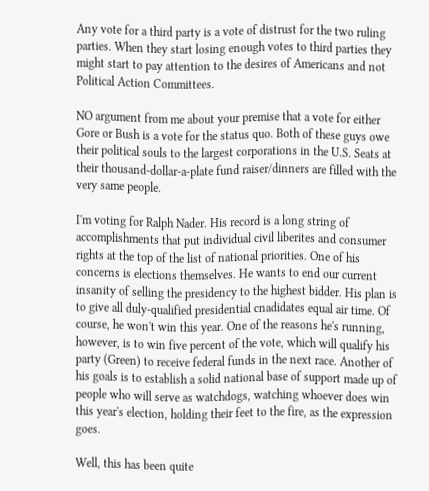Any vote for a third party is a vote of distrust for the two ruling parties. When they start losing enough votes to third parties they might start to pay attention to the desires of Americans and not Political Action Committees.

NO argument from me about your premise that a vote for either Gore or Bush is a vote for the status quo. Both of these guys owe their political souls to the largest corporations in the U.S. Seats at their thousand-dollar-a-plate fund raiser/dinners are filled with the very same people.

I'm voting for Ralph Nader. His record is a long string of accomplishments that put individual civil liberites and consumer rights at the top of the list of national priorities. One of his concerns is elections themselves. He wants to end our current insanity of selling the presidency to the highest bidder. His plan is to give all duly-qualified presidential cnadidates equal air time. Of course, he won't win this year. One of the reasons he's running, however, is to win five percent of the vote, which will qualify his party (Green) to receive federal funds in the next race. Another of his goals is to establish a solid national base of support made up of people who will serve as watchdogs, watching whoever does win this year's election, holding their feet to the fire, as the expression goes.

Well, this has been quite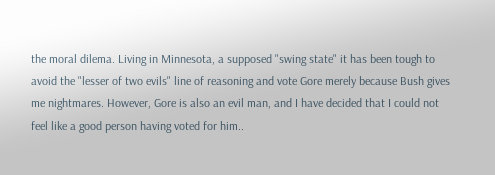the moral dilema. Living in Minnesota, a supposed "swing state" it has been tough to avoid the "lesser of two evils" line of reasoning and vote Gore merely because Bush gives me nightmares. However, Gore is also an evil man, and I have decided that I could not feel like a good person having voted for him..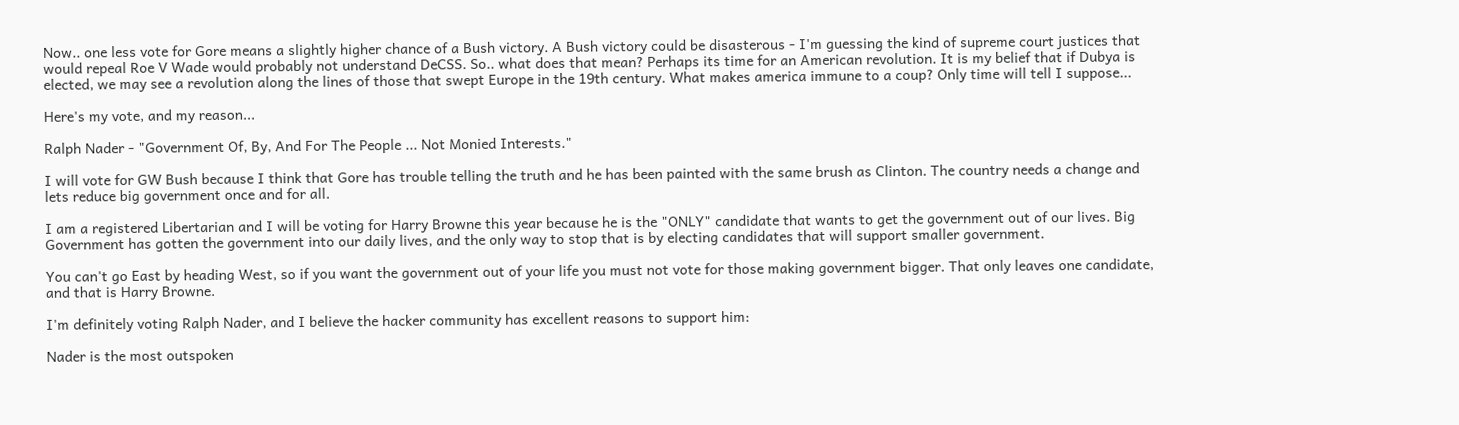Now.. one less vote for Gore means a slightly higher chance of a Bush victory. A Bush victory could be disasterous - I'm guessing the kind of supreme court justices that would repeal Roe V Wade would probably not understand DeCSS. So.. what does that mean? Perhaps its time for an American revolution. It is my belief that if Dubya is elected, we may see a revolution along the lines of those that swept Europe in the 19th century. What makes america immune to a coup? Only time will tell I suppose...

Here's my vote, and my reason...

Ralph Nader - "Government Of, By, And For The People ... Not Monied Interests."

I will vote for GW Bush because I think that Gore has trouble telling the truth and he has been painted with the same brush as Clinton. The country needs a change and lets reduce big government once and for all.

I am a registered Libertarian and I will be voting for Harry Browne this year because he is the "ONLY" candidate that wants to get the government out of our lives. Big Government has gotten the government into our daily lives, and the only way to stop that is by electing candidates that will support smaller government.

You can't go East by heading West, so if you want the government out of your life you must not vote for those making government bigger. That only leaves one candidate, and that is Harry Browne.

I'm definitely voting Ralph Nader, and I believe the hacker community has excellent reasons to support him:

Nader is the most outspoken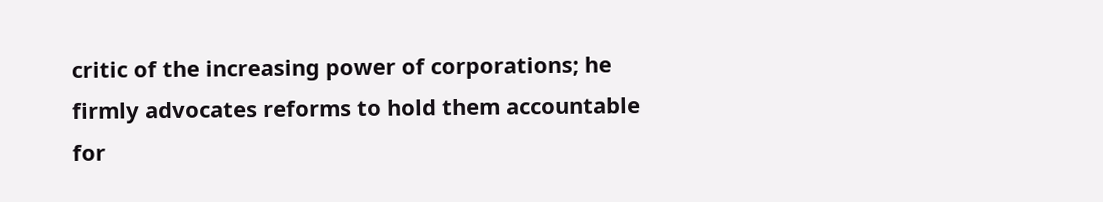critic of the increasing power of corporations; he firmly advocates reforms to hold them accountable for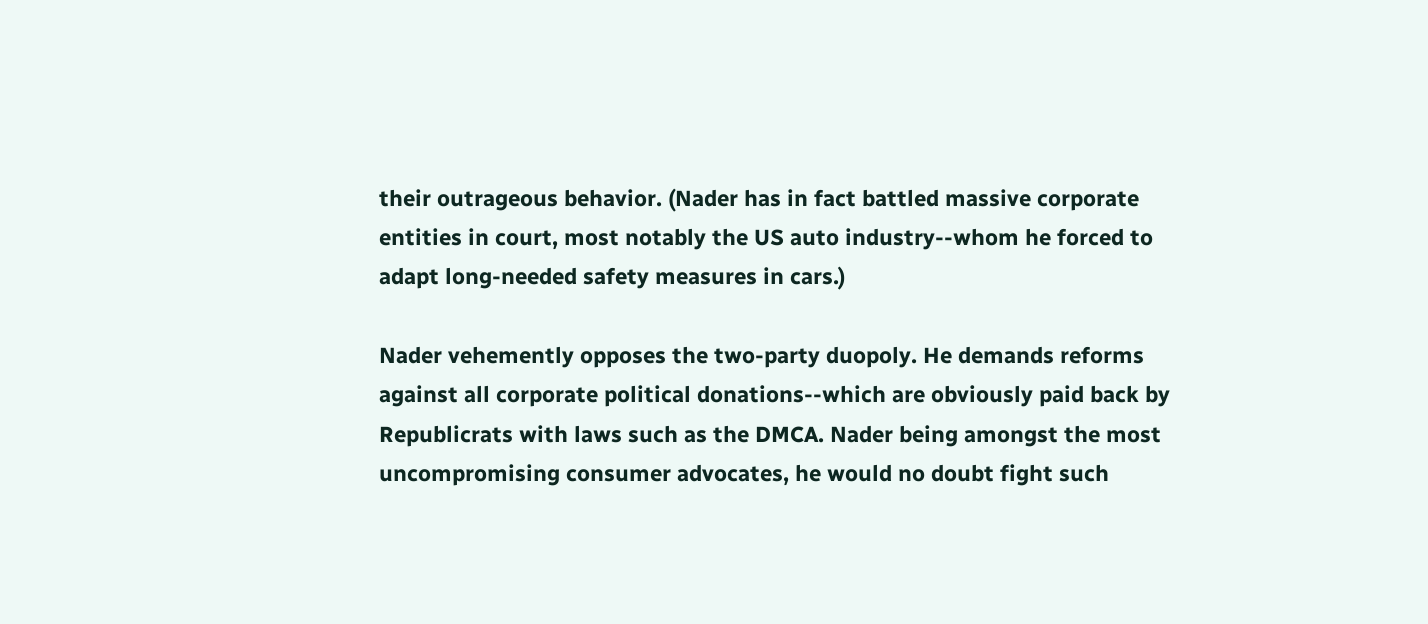their outrageous behavior. (Nader has in fact battled massive corporate entities in court, most notably the US auto industry--whom he forced to adapt long-needed safety measures in cars.)

Nader vehemently opposes the two-party duopoly. He demands reforms against all corporate political donations--which are obviously paid back by Republicrats with laws such as the DMCA. Nader being amongst the most uncompromising consumer advocates, he would no doubt fight such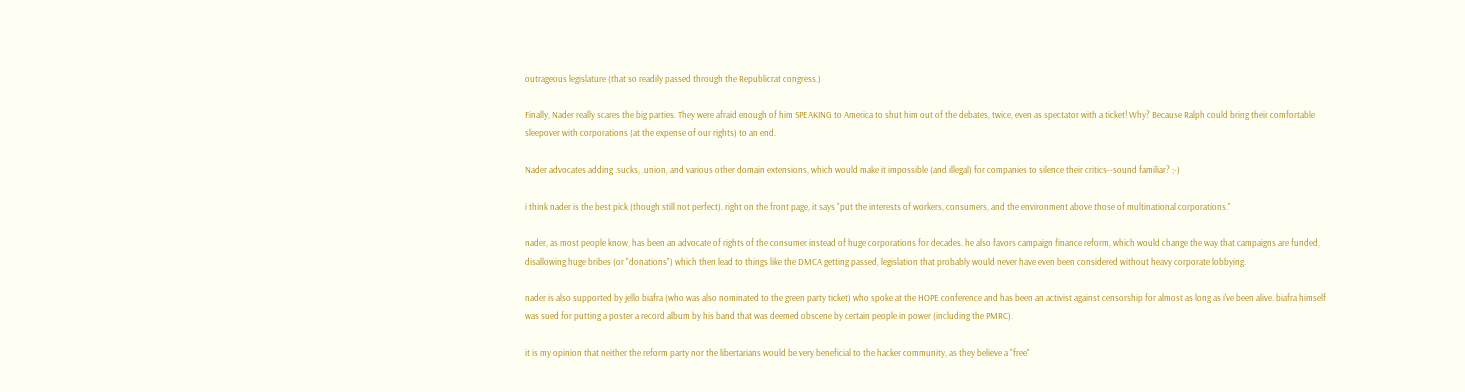outrageous legislature (that so readily passed through the Republicrat congress.)

Finally, Nader really scares the big parties. They were afraid enough of him SPEAKING to America to shut him out of the debates, twice, even as spectator with a ticket! Why? Because Ralph could bring their comfortable sleepover with corporations (at the expense of our rights) to an end.

Nader advocates adding .sucks, .union, and various other domain extensions, which would make it impossible (and illegal) for companies to silence their critics--sound familiar? ;-)

i think nader is the best pick (though still not perfect). right on the front page, it says "put the interests of workers, consumers, and the environment above those of multinational corporations."

nader, as most people know, has been an advocate of rights of the consumer instead of huge corporations for decades. he also favors campaign finance reform, which would change the way that campaigns are funded, disallowing huge bribes (or "donations") which then lead to things like the DMCA getting passed, legislation that probably would never have even been considered without heavy corporate lobbying.

nader is also supported by jello biafra (who was also nominated to the green party ticket) who spoke at the HOPE conference and has been an activist against censorship for almost as long as i've been alive. biafra himself was sued for putting a poster a record album by his band that was deemed obscene by certain people in power (including the PMRC).

it is my opinion that neither the reform party nor the libertarians would be very beneficial to the hacker community, as they believe a "free"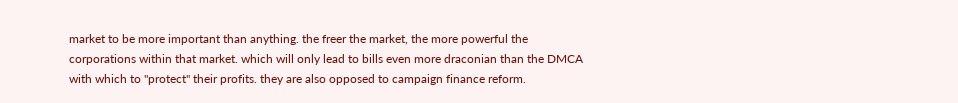market to be more important than anything. the freer the market, the more powerful the corporations within that market. which will only lead to bills even more draconian than the DMCA with which to "protect" their profits. they are also opposed to campaign finance reform.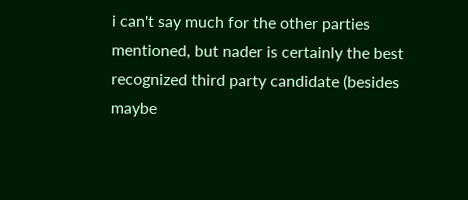i can't say much for the other parties mentioned, but nader is certainly the best recognized third party candidate (besides maybe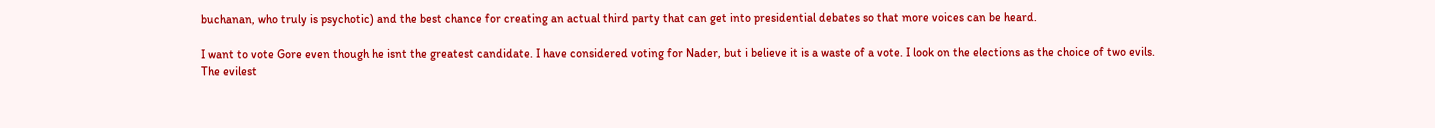buchanan, who truly is psychotic) and the best chance for creating an actual third party that can get into presidential debates so that more voices can be heard.

I want to vote Gore even though he isnt the greatest candidate. I have considered voting for Nader, but i believe it is a waste of a vote. I look on the elections as the choice of two evils. The evilest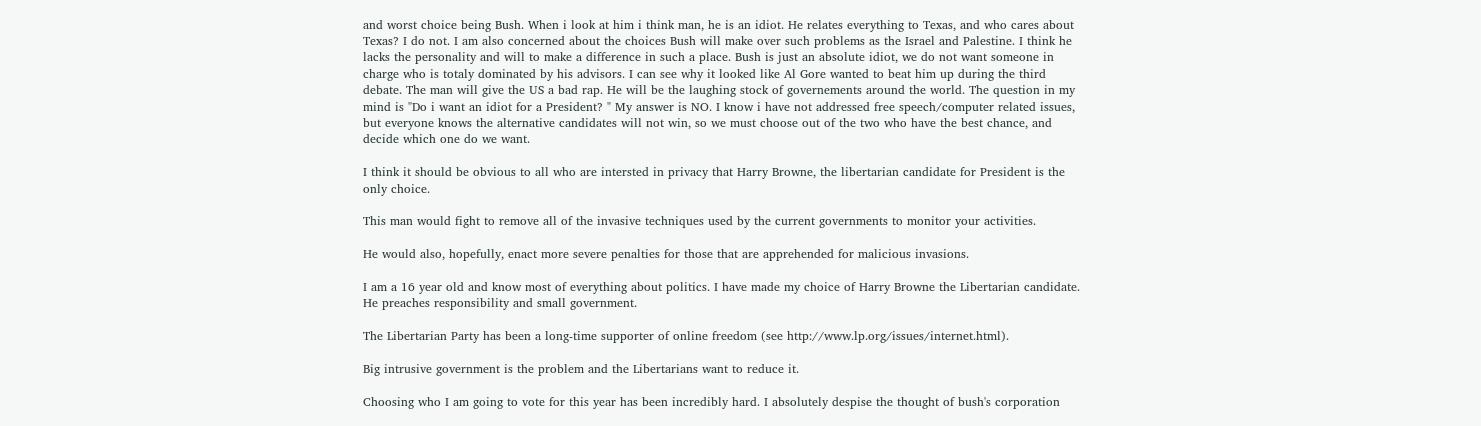and worst choice being Bush. When i look at him i think man, he is an idiot. He relates everything to Texas, and who cares about Texas? I do not. I am also concerned about the choices Bush will make over such problems as the Israel and Palestine. I think he lacks the personality and will to make a difference in such a place. Bush is just an absolute idiot, we do not want someone in charge who is totaly dominated by his advisors. I can see why it looked like Al Gore wanted to beat him up during the third debate. The man will give the US a bad rap. He will be the laughing stock of governements around the world. The question in my mind is "Do i want an idiot for a President? " My answer is NO. I know i have not addressed free speech/computer related issues, but everyone knows the alternative candidates will not win, so we must choose out of the two who have the best chance, and decide which one do we want.

I think it should be obvious to all who are intersted in privacy that Harry Browne, the libertarian candidate for President is the only choice.

This man would fight to remove all of the invasive techniques used by the current governments to monitor your activities.

He would also, hopefully, enact more severe penalties for those that are apprehended for malicious invasions.

I am a 16 year old and know most of everything about politics. I have made my choice of Harry Browne the Libertarian candidate. He preaches responsibility and small government.

The Libertarian Party has been a long-time supporter of online freedom (see http://www.lp.org/issues/internet.html).

Big intrusive government is the problem and the Libertarians want to reduce it.

Choosing who I am going to vote for this year has been incredibly hard. I absolutely despise the thought of bush's corporation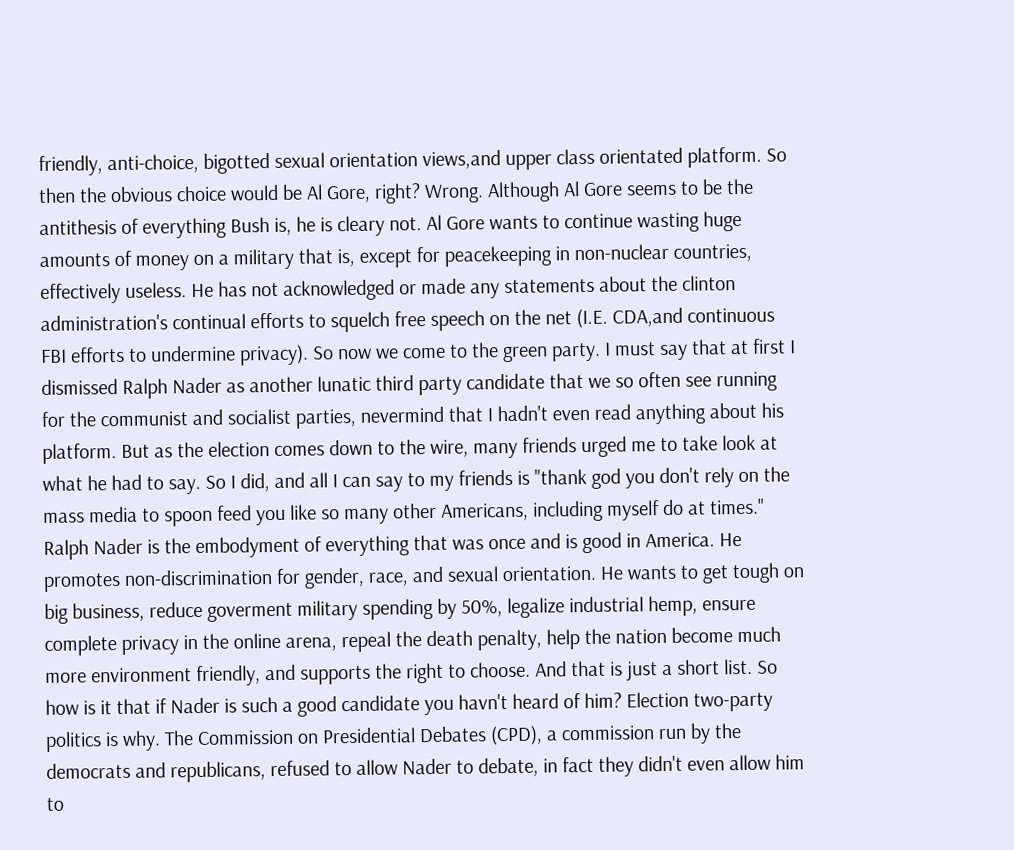friendly, anti-choice, bigotted sexual orientation views,and upper class orientated platform. So then the obvious choice would be Al Gore, right? Wrong. Although Al Gore seems to be the antithesis of everything Bush is, he is cleary not. Al Gore wants to continue wasting huge amounts of money on a military that is, except for peacekeeping in non-nuclear countries, effectively useless. He has not acknowledged or made any statements about the clinton administration's continual efforts to squelch free speech on the net (I.E. CDA,and continuous FBI efforts to undermine privacy). So now we come to the green party. I must say that at first I dismissed Ralph Nader as another lunatic third party candidate that we so often see running for the communist and socialist parties, nevermind that I hadn't even read anything about his platform. But as the election comes down to the wire, many friends urged me to take look at what he had to say. So I did, and all I can say to my friends is "thank god you don't rely on the mass media to spoon feed you like so many other Americans, including myself do at times." Ralph Nader is the embodyment of everything that was once and is good in America. He promotes non-discrimination for gender, race, and sexual orientation. He wants to get tough on big business, reduce goverment military spending by 50%, legalize industrial hemp, ensure complete privacy in the online arena, repeal the death penalty, help the nation become much more environment friendly, and supports the right to choose. And that is just a short list. So how is it that if Nader is such a good candidate you havn't heard of him? Election two-party politics is why. The Commission on Presidential Debates (CPD), a commission run by the democrats and republicans, refused to allow Nader to debate, in fact they didn't even allow him to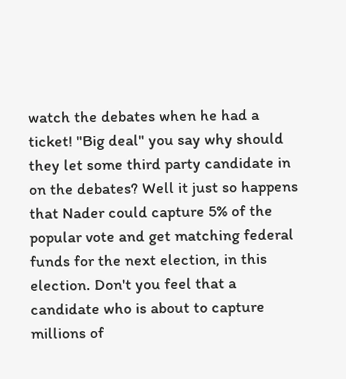watch the debates when he had a ticket! "Big deal" you say why should they let some third party candidate in on the debates? Well it just so happens that Nader could capture 5% of the popular vote and get matching federal funds for the next election, in this election. Don't you feel that a candidate who is about to capture millions of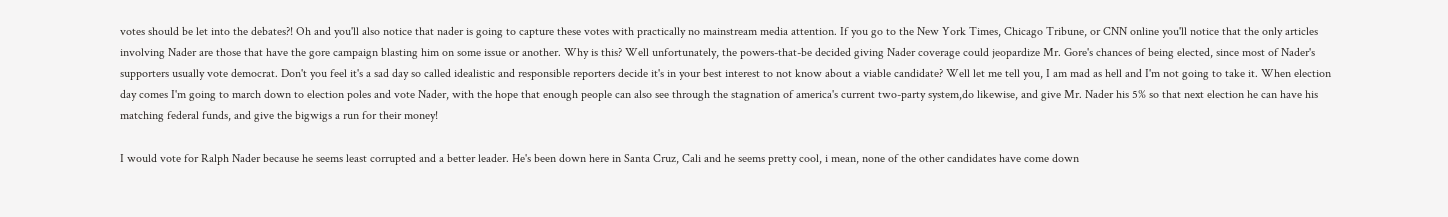votes should be let into the debates?! Oh and you'll also notice that nader is going to capture these votes with practically no mainstream media attention. If you go to the New York Times, Chicago Tribune, or CNN online you'll notice that the only articles involving Nader are those that have the gore campaign blasting him on some issue or another. Why is this? Well unfortunately, the powers-that-be decided giving Nader coverage could jeopardize Mr. Gore's chances of being elected, since most of Nader's supporters usually vote democrat. Don't you feel it's a sad day so called idealistic and responsible reporters decide it's in your best interest to not know about a viable candidate? Well let me tell you, I am mad as hell and I'm not going to take it. When election day comes I'm going to march down to election poles and vote Nader, with the hope that enough people can also see through the stagnation of america's current two-party system,do likewise, and give Mr. Nader his 5% so that next election he can have his matching federal funds, and give the bigwigs a run for their money!

I would vote for Ralph Nader because he seems least corrupted and a better leader. He's been down here in Santa Cruz, Cali and he seems pretty cool, i mean, none of the other candidates have come down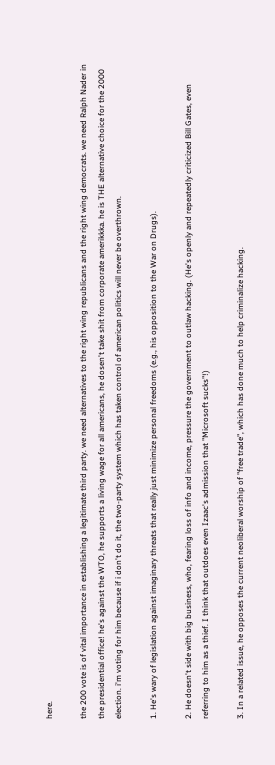here.

the 200 vote is of vital importance in establishing a legitimate third party. we need alternatives to the right wing republicans and the right wing democrats. we need Ralph Nader in the presidential office! he's against the WTO, he supports a living wage for all americans, he dosen't take shit from corporate amerikkka. he is THE alternative choice for the 2000 election. i'm voting for him because if i don't do it, the two-party system which has taken control of american politics will never be overthrown.

1. He's wary of legislation against imaginary threats that really just minimize personal freedoms (e.g., his opposition to the War on Drugs).

2. He doesn't side with big business, who, fearing loss of info and income, pressure the government to outlaw hacking. (He's openly and repeatedly criticized Bill Gates, even referring to him as a thief. I think that outdoes even Izaac's admission that "Microsoft sucks"!)

3. In a related issue, he opposes the current neoliberal worship of "free trade", which has done much to help criminalize hacking.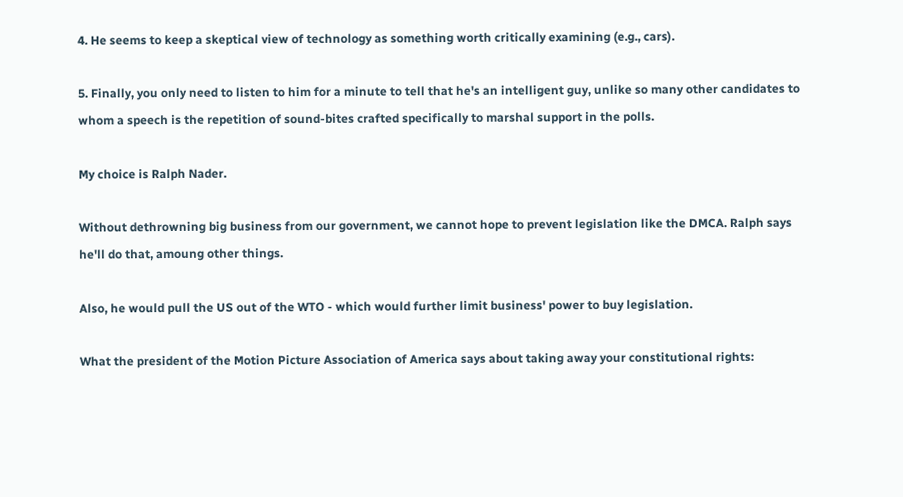4. He seems to keep a skeptical view of technology as something worth critically examining (e.g., cars).

5. Finally, you only need to listen to him for a minute to tell that he's an intelligent guy, unlike so many other candidates to whom a speech is the repetition of sound-bites crafted specifically to marshal support in the polls.

My choice is Ralph Nader.

Without dethrowning big business from our government, we cannot hope to prevent legislation like the DMCA. Ralph says he'll do that, amoung other things.

Also, he would pull the US out of the WTO - which would further limit business' power to buy legislation.

What the president of the Motion Picture Association of America says about taking away your constitutional rights: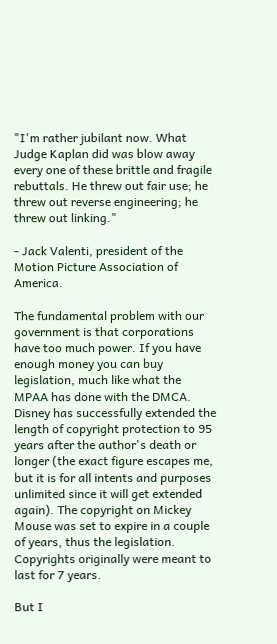"I'm rather jubilant now. What Judge Kaplan did was blow away every one of these brittle and fragile rebuttals. He threw out fair use; he threw out reverse engineering; he threw out linking."

- Jack Valenti, president of the Motion Picture Association of America.

The fundamental problem with our government is that corporations have too much power. If you have enough money you can buy legislation, much like what the MPAA has done with the DMCA. Disney has successfully extended the length of copyright protection to 95 years after the author's death or longer (the exact figure escapes me, but it is for all intents and purposes unlimited since it will get extended again). The copyright on Mickey Mouse was set to expire in a couple of years, thus the legislation. Copyrights originally were meant to last for 7 years.

But I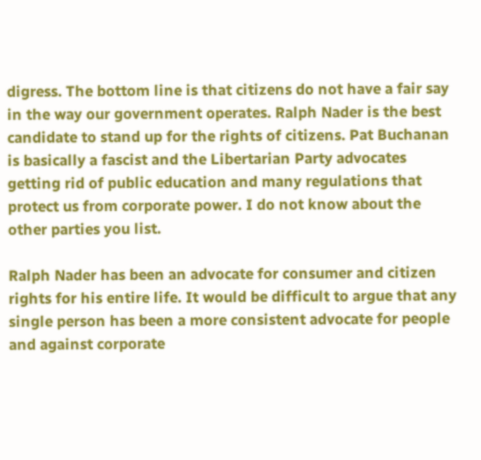digress. The bottom line is that citizens do not have a fair say in the way our government operates. Ralph Nader is the best candidate to stand up for the rights of citizens. Pat Buchanan is basically a fascist and the Libertarian Party advocates getting rid of public education and many regulations that protect us from corporate power. I do not know about the other parties you list.

Ralph Nader has been an advocate for consumer and citizen rights for his entire life. It would be difficult to argue that any single person has been a more consistent advocate for people and against corporate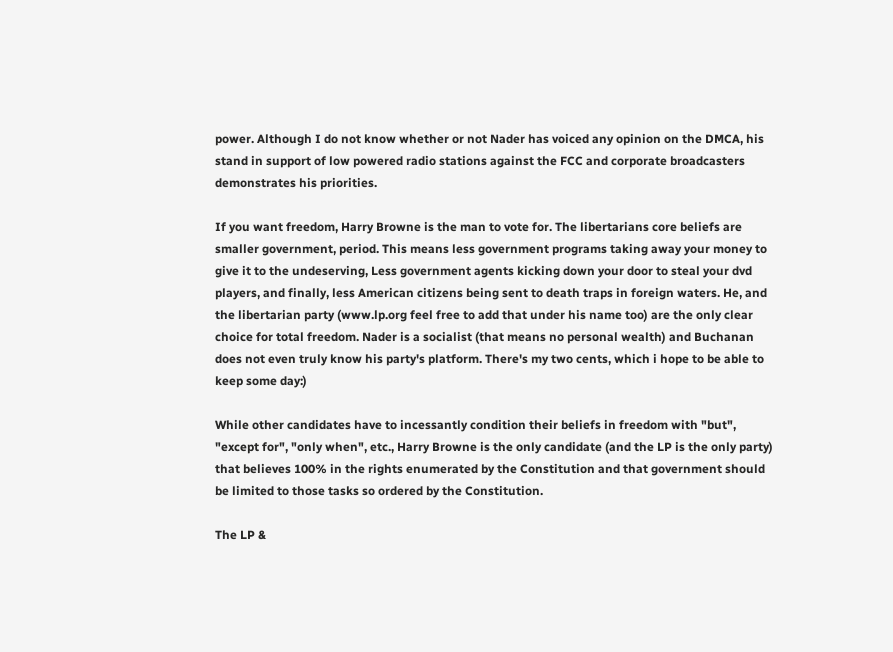power. Although I do not know whether or not Nader has voiced any opinion on the DMCA, his stand in support of low powered radio stations against the FCC and corporate broadcasters demonstrates his priorities.

If you want freedom, Harry Browne is the man to vote for. The libertarians core beliefs are smaller government, period. This means less government programs taking away your money to give it to the undeserving, Less government agents kicking down your door to steal your dvd players, and finally, less American citizens being sent to death traps in foreign waters. He, and the libertarian party (www.lp.org feel free to add that under his name too) are the only clear choice for total freedom. Nader is a socialist (that means no personal wealth) and Buchanan does not even truly know his party's platform. There's my two cents, which i hope to be able to keep some day:)

While other candidates have to incessantly condition their beliefs in freedom with "but", "except for", "only when", etc., Harry Browne is the only candidate (and the LP is the only party) that believes 100% in the rights enumerated by the Constitution and that government should be limited to those tasks so ordered by the Constitution.

The LP &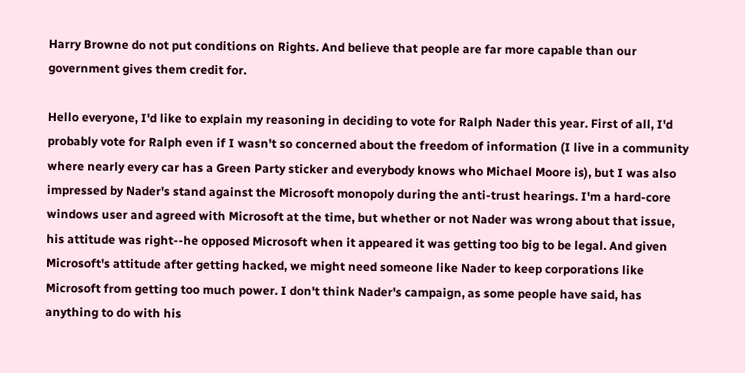Harry Browne do not put conditions on Rights. And believe that people are far more capable than our government gives them credit for.

Hello everyone, I'd like to explain my reasoning in deciding to vote for Ralph Nader this year. First of all, I'd probably vote for Ralph even if I wasn't so concerned about the freedom of information (I live in a community where nearly every car has a Green Party sticker and everybody knows who Michael Moore is), but I was also impressed by Nader's stand against the Microsoft monopoly during the anti-trust hearings. I'm a hard-core windows user and agreed with Microsoft at the time, but whether or not Nader was wrong about that issue, his attitude was right--he opposed Microsoft when it appeared it was getting too big to be legal. And given Microsoft's attitude after getting hacked, we might need someone like Nader to keep corporations like Microsoft from getting too much power. I don't think Nader's campaign, as some people have said, has anything to do with his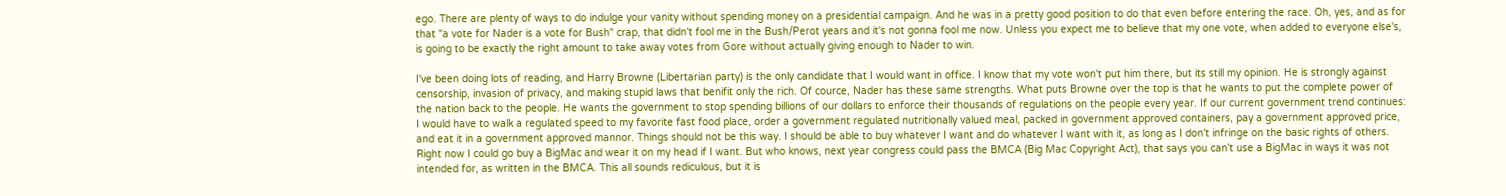ego. There are plenty of ways to do indulge your vanity without spending money on a presidential campaign. And he was in a pretty good position to do that even before entering the race. Oh, yes, and as for that "a vote for Nader is a vote for Bush" crap, that didn't fool me in the Bush/Perot years and it's not gonna fool me now. Unless you expect me to believe that my one vote, when added to everyone else's, is going to be exactly the right amount to take away votes from Gore without actually giving enough to Nader to win.

I've been doing lots of reading, and Harry Browne (Libertarian party) is the only candidate that I would want in office. I know that my vote won't put him there, but its still my opinion. He is strongly against censorship, invasion of privacy, and making stupid laws that benifit only the rich. Of cource, Nader has these same strengths. What puts Browne over the top is that he wants to put the complete power of the nation back to the people. He wants the government to stop spending billions of our dollars to enforce their thousands of regulations on the people every year. If our current government trend continues: I would have to walk a regulated speed to my favorite fast food place, order a government regulated nutritionally valued meal, packed in government approved containers, pay a government approved price, and eat it in a government approved mannor. Things should not be this way. I should be able to buy whatever I want and do whatever I want with it, as long as I don't infringe on the basic rights of others. Right now I could go buy a BigMac and wear it on my head if I want. But who knows, next year congress could pass the BMCA (Big Mac Copyright Act), that says you can't use a BigMac in ways it was not intended for, as written in the BMCA. This all sounds rediculous, but it is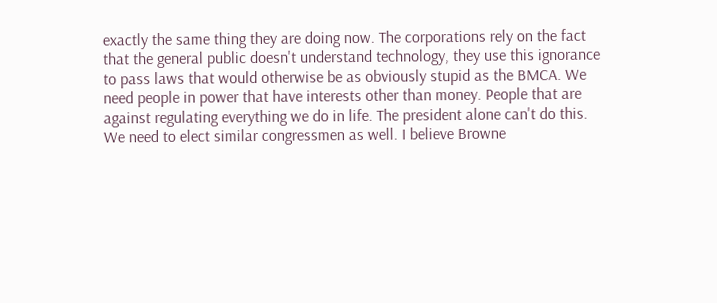exactly the same thing they are doing now. The corporations rely on the fact that the general public doesn't understand technology, they use this ignorance to pass laws that would otherwise be as obviously stupid as the BMCA. We need people in power that have interests other than money. People that are against regulating everything we do in life. The president alone can't do this. We need to elect similar congressmen as well. I believe Browne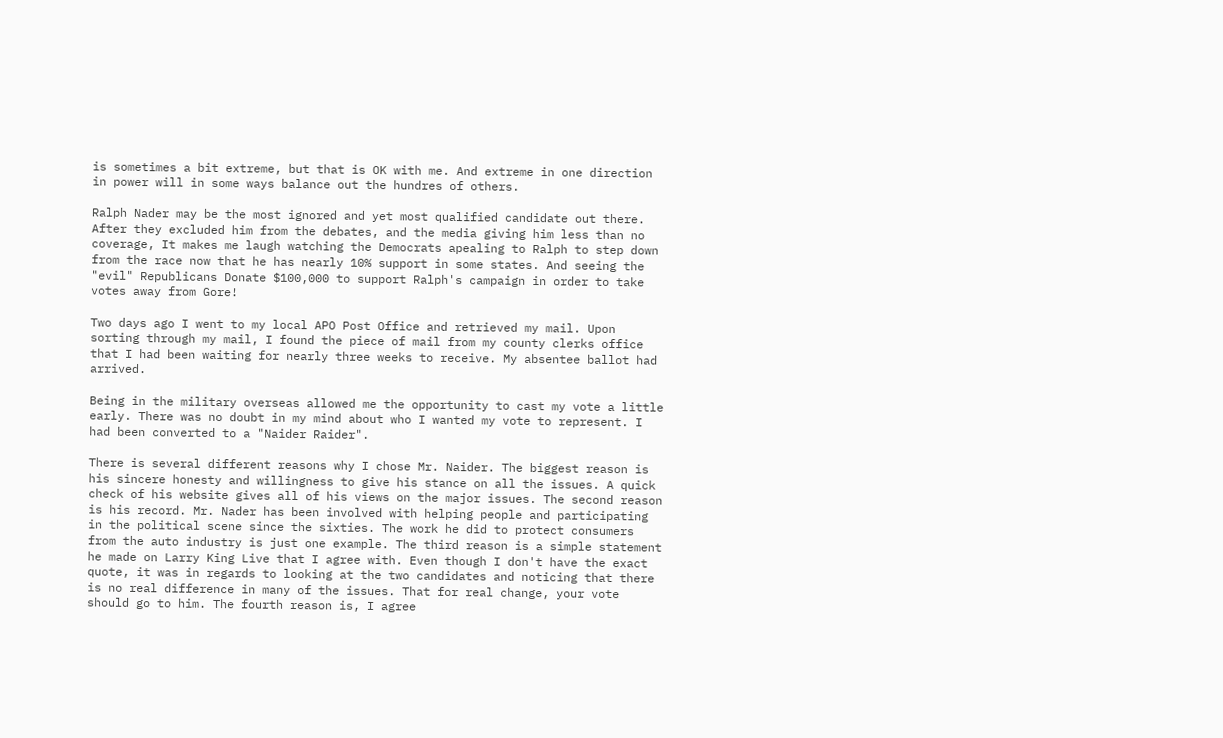is sometimes a bit extreme, but that is OK with me. And extreme in one direction in power will in some ways balance out the hundres of others.

Ralph Nader may be the most ignored and yet most qualified candidate out there. After they excluded him from the debates, and the media giving him less than no coverage, It makes me laugh watching the Democrats apealing to Ralph to step down from the race now that he has nearly 10% support in some states. And seeing the "evil" Republicans Donate $100,000 to support Ralph's campaign in order to take votes away from Gore!

Two days ago I went to my local APO Post Office and retrieved my mail. Upon sorting through my mail, I found the piece of mail from my county clerks office that I had been waiting for nearly three weeks to receive. My absentee ballot had arrived.

Being in the military overseas allowed me the opportunity to cast my vote a little early. There was no doubt in my mind about who I wanted my vote to represent. I had been converted to a "Naider Raider".

There is several different reasons why I chose Mr. Naider. The biggest reason is his sincere honesty and willingness to give his stance on all the issues. A quick check of his website gives all of his views on the major issues. The second reason is his record. Mr. Nader has been involved with helping people and participating in the political scene since the sixties. The work he did to protect consumers from the auto industry is just one example. The third reason is a simple statement he made on Larry King Live that I agree with. Even though I don't have the exact quote, it was in regards to looking at the two candidates and noticing that there is no real difference in many of the issues. That for real change, your vote should go to him. The fourth reason is, I agree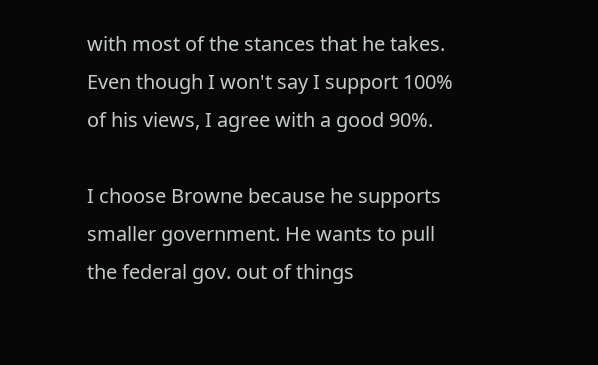with most of the stances that he takes. Even though I won't say I support 100% of his views, I agree with a good 90%.

I choose Browne because he supports smaller government. He wants to pull the federal gov. out of things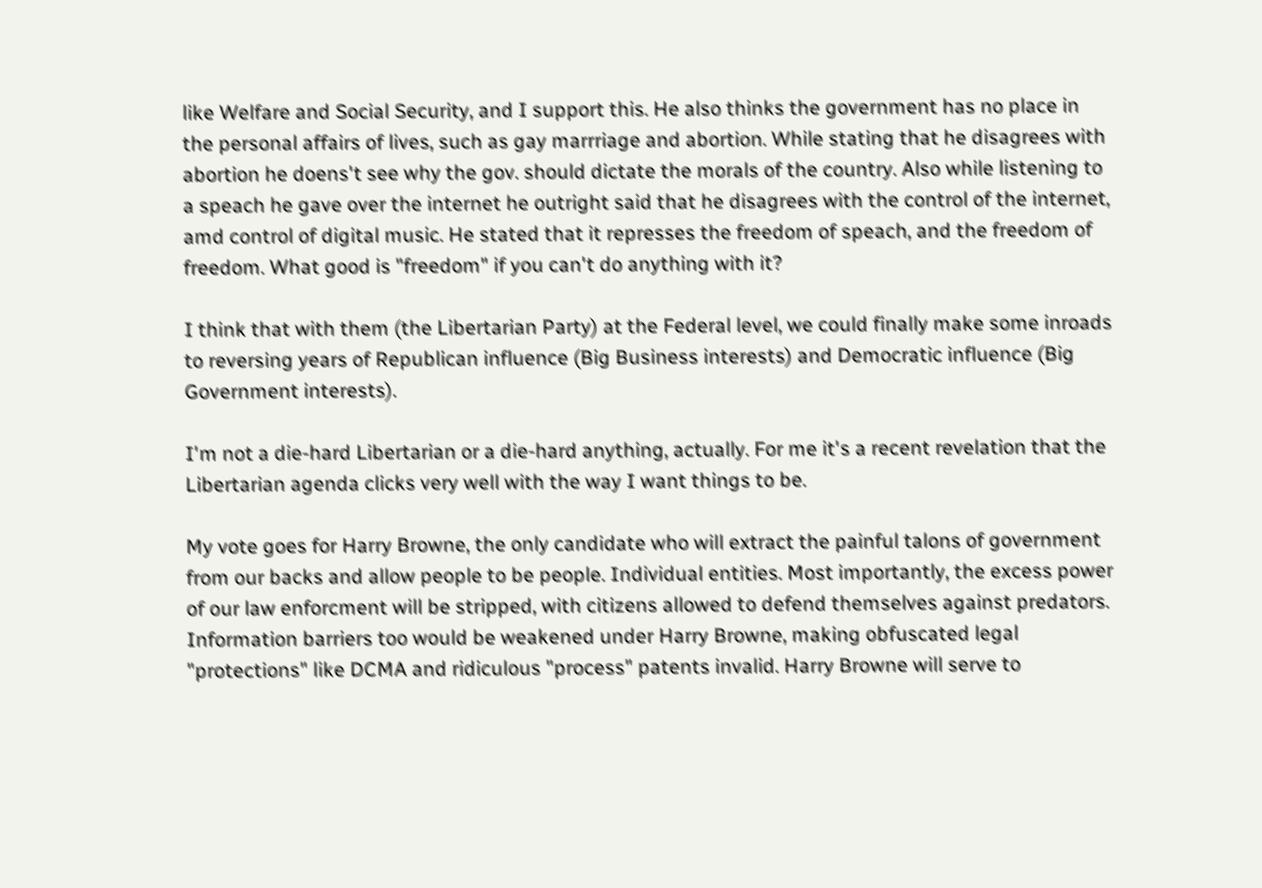like Welfare and Social Security, and I support this. He also thinks the government has no place in the personal affairs of lives, such as gay marrriage and abortion. While stating that he disagrees with abortion he doens't see why the gov. should dictate the morals of the country. Also while listening to a speach he gave over the internet he outright said that he disagrees with the control of the internet, amd control of digital music. He stated that it represses the freedom of speach, and the freedom of freedom. What good is "freedom" if you can't do anything with it?

I think that with them (the Libertarian Party) at the Federal level, we could finally make some inroads to reversing years of Republican influence (Big Business interests) and Democratic influence (Big Government interests).

I'm not a die-hard Libertarian or a die-hard anything, actually. For me it's a recent revelation that the Libertarian agenda clicks very well with the way I want things to be.

My vote goes for Harry Browne, the only candidate who will extract the painful talons of government from our backs and allow people to be people. Individual entities. Most importantly, the excess power of our law enforcment will be stripped, with citizens allowed to defend themselves against predators. Information barriers too would be weakened under Harry Browne, making obfuscated legal "protections" like DCMA and ridiculous "process" patents invalid. Harry Browne will serve to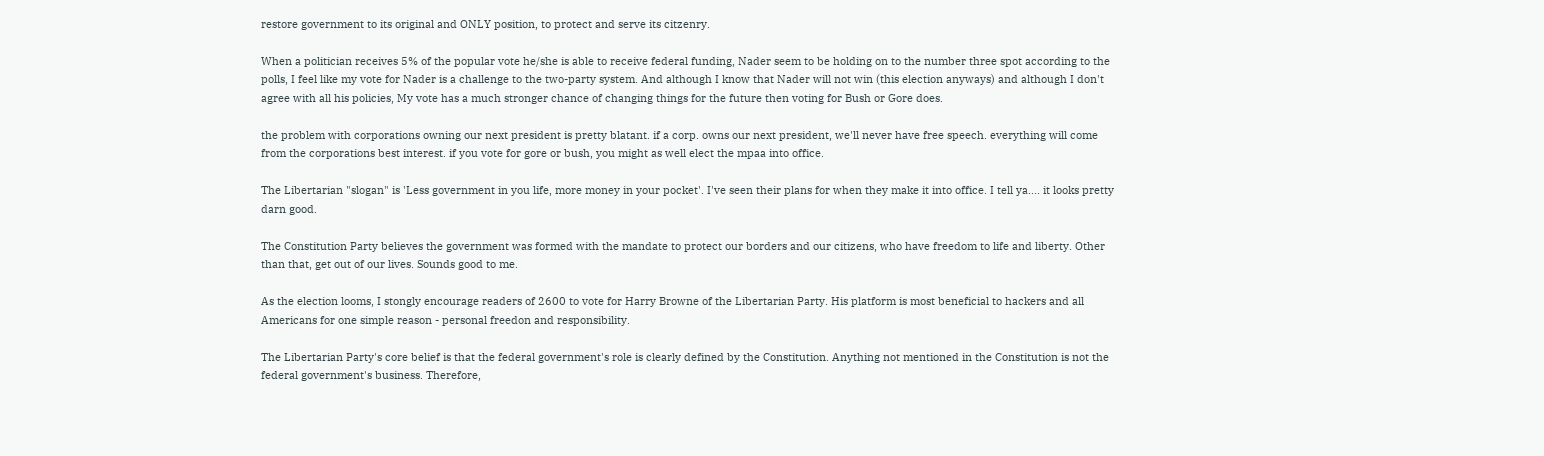restore government to its original and ONLY position, to protect and serve its citzenry.

When a politician receives 5% of the popular vote he/she is able to receive federal funding, Nader seem to be holding on to the number three spot according to the polls, I feel like my vote for Nader is a challenge to the two-party system. And although I know that Nader will not win (this election anyways) and although I don't agree with all his policies, My vote has a much stronger chance of changing things for the future then voting for Bush or Gore does.

the problem with corporations owning our next president is pretty blatant. if a corp. owns our next president, we'll never have free speech. everything will come from the corporations best interest. if you vote for gore or bush, you might as well elect the mpaa into office.

The Libertarian "slogan" is 'Less government in you life, more money in your pocket'. I've seen their plans for when they make it into office. I tell ya.... it looks pretty darn good.

The Constitution Party believes the government was formed with the mandate to protect our borders and our citizens, who have freedom to life and liberty. Other than that, get out of our lives. Sounds good to me.

As the election looms, I stongly encourage readers of 2600 to vote for Harry Browne of the Libertarian Party. His platform is most beneficial to hackers and all Americans for one simple reason - personal freedon and responsibility.

The Libertarian Party's core belief is that the federal government's role is clearly defined by the Constitution. Anything not mentioned in the Constitution is not the federal government's business. Therefore,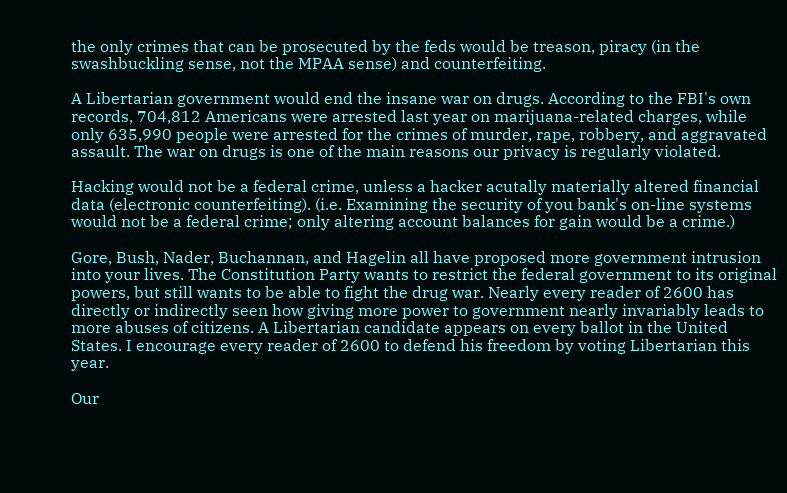the only crimes that can be prosecuted by the feds would be treason, piracy (in the swashbuckling sense, not the MPAA sense) and counterfeiting.

A Libertarian government would end the insane war on drugs. According to the FBI's own records, 704,812 Americans were arrested last year on marijuana-related charges, while only 635,990 people were arrested for the crimes of murder, rape, robbery, and aggravated assault. The war on drugs is one of the main reasons our privacy is regularly violated.

Hacking would not be a federal crime, unless a hacker acutally materially altered financial data (electronic counterfeiting). (i.e. Examining the security of you bank's on-line systems would not be a federal crime; only altering account balances for gain would be a crime.)

Gore, Bush, Nader, Buchannan, and Hagelin all have proposed more government intrusion into your lives. The Constitution Party wants to restrict the federal government to its original powers, but still wants to be able to fight the drug war. Nearly every reader of 2600 has directly or indirectly seen how giving more power to government nearly invariably leads to more abuses of citizens. A Libertarian candidate appears on every ballot in the United States. I encourage every reader of 2600 to defend his freedom by voting Libertarian this year.

Our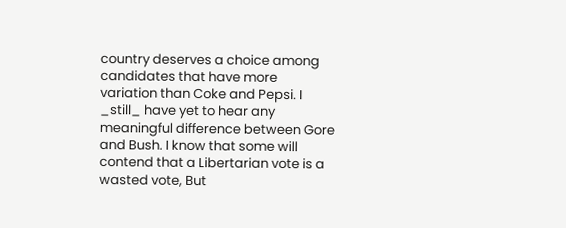country deserves a choice among candidates that have more variation than Coke and Pepsi. I _still_ have yet to hear any meaningful difference between Gore and Bush. I know that some will contend that a Libertarian vote is a wasted vote, But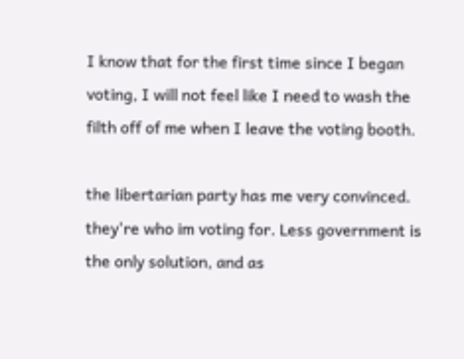I know that for the first time since I began voting, I will not feel like I need to wash the filth off of me when I leave the voting booth.

the libertarian party has me very convinced. they're who im voting for. Less government is the only solution, and as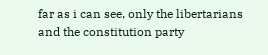far as i can see, only the libertarians and the constitution party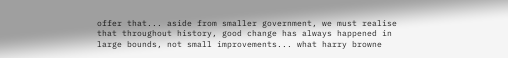offer that... aside from smaller government, we must realise that throughout history, good change has always happened in large bounds, not small improvements... what harry browne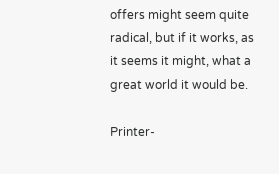offers might seem quite radical, but if it works, as it seems it might, what a great world it would be.

Printer-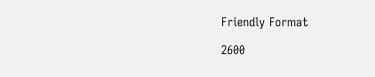Friendly Format

2600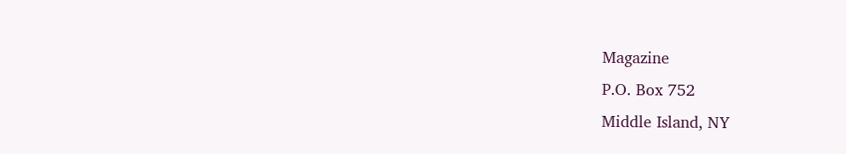Magazine
P.O. Box 752
Middle Island, NY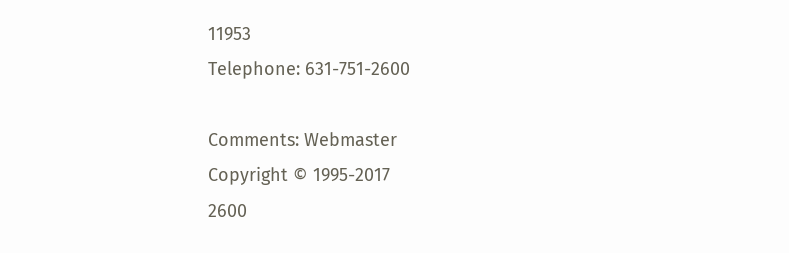11953
Telephone: 631-751-2600

Comments: Webmaster
Copyright © 1995-2017
2600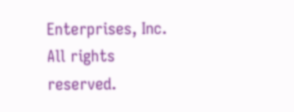Enterprises, Inc. All rights reserved.